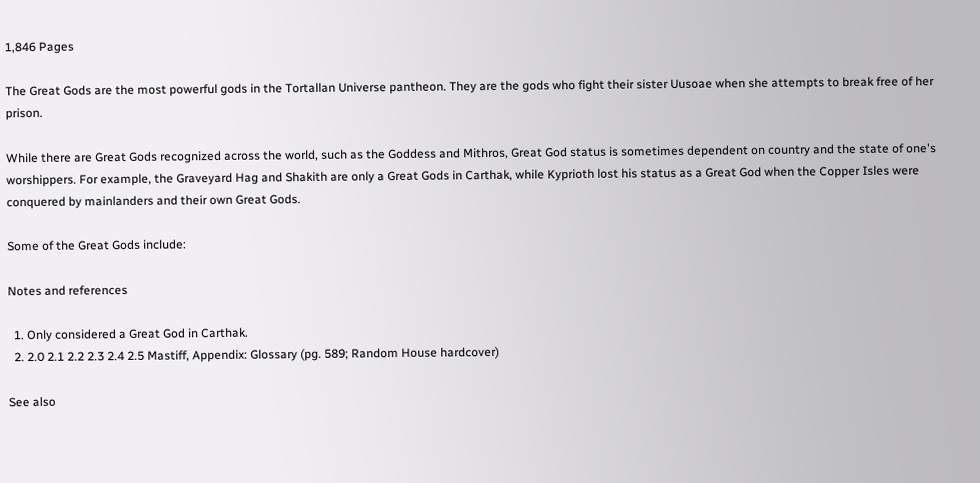1,846 Pages

The Great Gods are the most powerful gods in the Tortallan Universe pantheon. They are the gods who fight their sister Uusoae when she attempts to break free of her prison.

While there are Great Gods recognized across the world, such as the Goddess and Mithros, Great God status is sometimes dependent on country and the state of one's worshippers. For example, the Graveyard Hag and Shakith are only a Great Gods in Carthak, while Kyprioth lost his status as a Great God when the Copper Isles were conquered by mainlanders and their own Great Gods.

Some of the Great Gods include:

Notes and references

  1. Only considered a Great God in Carthak.
  2. 2.0 2.1 2.2 2.3 2.4 2.5 Mastiff, Appendix: Glossary (pg. 589; Random House hardcover)

See also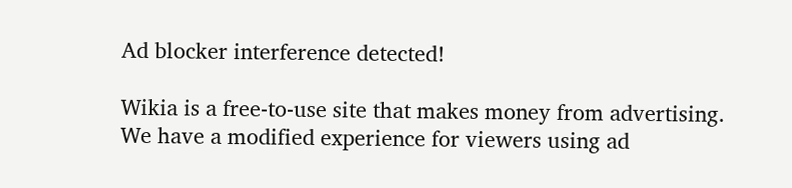Ad blocker interference detected!

Wikia is a free-to-use site that makes money from advertising. We have a modified experience for viewers using ad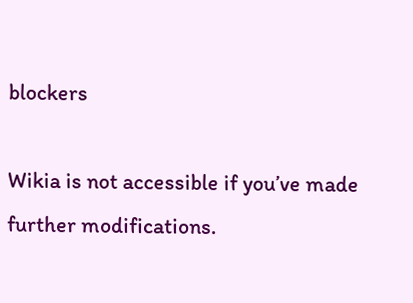blockers

Wikia is not accessible if you’ve made further modifications.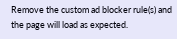Remove the custom ad blocker rule(s) and the page will load as expected.